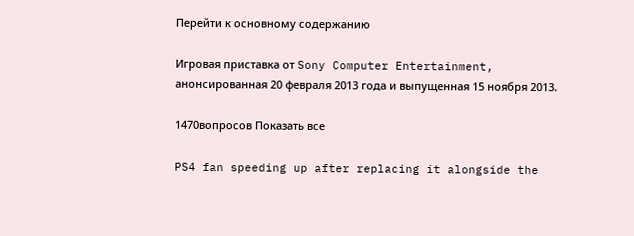Перейти к основному содержанию

Игровая приставка от Sony Computer Entertainment, анонсированная 20 февраля 2013 года и выпущенная 15 ноября 2013.

1470вопросов Показать все

PS4 fan speeding up after replacing it alongside the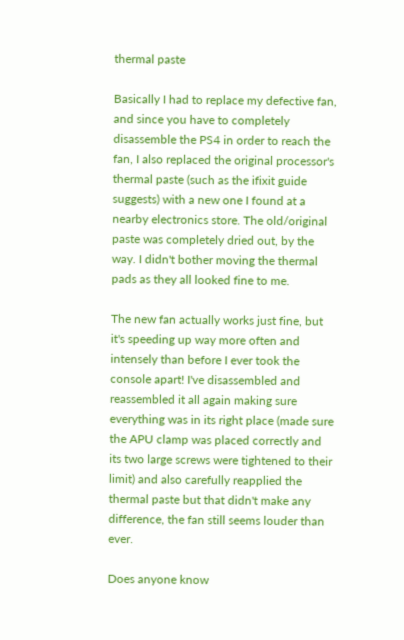thermal paste

Basically I had to replace my defective fan, and since you have to completely disassemble the PS4 in order to reach the fan, I also replaced the original processor's thermal paste (such as the ifixit guide suggests) with a new one I found at a nearby electronics store. The old/original paste was completely dried out, by the way. I didn't bother moving the thermal pads as they all looked fine to me.

The new fan actually works just fine, but it's speeding up way more often and intensely than before I ever took the console apart! I've disassembled and reassembled it all again making sure everything was in its right place (made sure the APU clamp was placed correctly and its two large screws were tightened to their limit) and also carefully reapplied the thermal paste but that didn't make any difference, the fan still seems louder than ever.

Does anyone know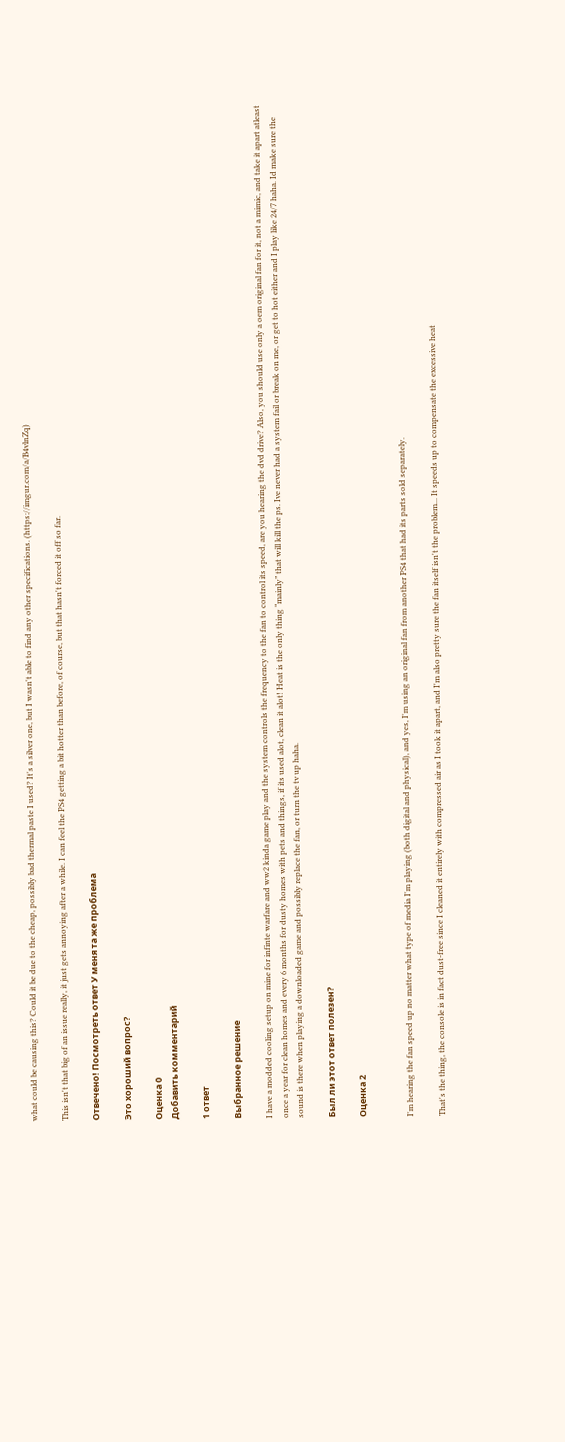what could be causing this? Could it be due to the cheap, possibly bad thermal paste I used? It's a silver one, but I wasn't able to find any other specifications. (https://imgur.com/a/B4vlnZq)

This isn't that big of an issue really, it just gets annoying after a while. I can feel the PS4 getting a bit hotter than before, of course, but that hasn't forced it off so far.

Отвечено! Посмотреть ответ У меня та же проблема

Это хороший вопрос?

Оценка 0
Добавить комментарий

1 ответ

Выбранное решение

I have a modded cooling setup on mine for infinte warfare and ww2 kinda game play and the system controls the frequency to the fan to control its speed, are you hearing the dvd drive? Also, you should use only a oem original fan for it, not a mimic, and take it apart atleast once a year for clean homes and every 6 months for dusty homes with pets and things, if its used alot, clean it alot! Heat is the only thing “mainly” that will kill the ps. Ive never had a system fail or break on me, or get to hot either and I play like 24/7 haha. Id make sure the sound is there when playing a downloaded game and possibly replace the fan, or turn the tv up haha.

Был ли этот ответ полезен?

Оценка 2


I'm hearing the fan speed up no matter what type of media I'm playing (both digital and physical), and yes, I'm using an original fan from another PS4 that had its parts sold separately.

That's the thing, the console is in fact dust-free since I cleaned it entirely with compressed air as I took it apart, and I'm also pretty sure the fan itself isn't the problem... It speeds up to compensate the excessive heat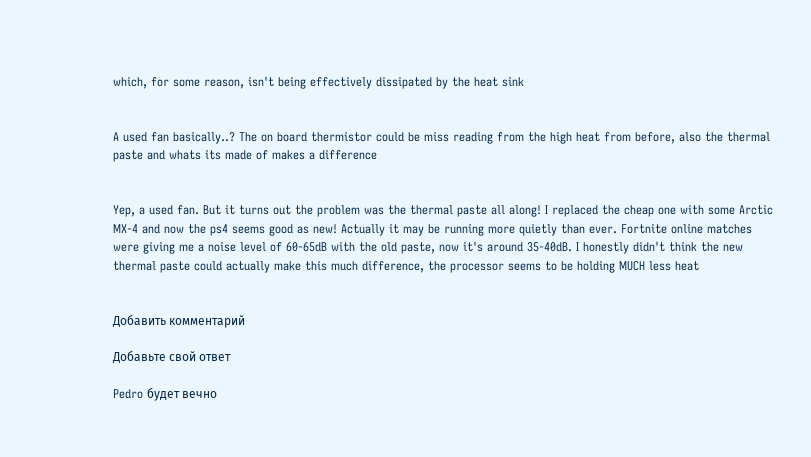which, for some reason, isn't being effectively dissipated by the heat sink


A used fan basically..? The on board thermistor could be miss reading from the high heat from before, also the thermal paste and whats its made of makes a difference


Yep, a used fan. But it turns out the problem was the thermal paste all along! I replaced the cheap one with some Arctic MX-4 and now the ps4 seems good as new! Actually it may be running more quietly than ever. Fortnite online matches were giving me a noise level of 60-65dB with the old paste, now it's around 35-40dB. I honestly didn't think the new thermal paste could actually make this much difference, the processor seems to be holding MUCH less heat


Добавить комментарий

Добавьте свой ответ

Pedro будет вечно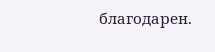благодарен.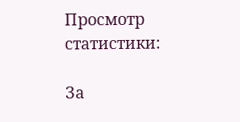Просмотр статистики:

За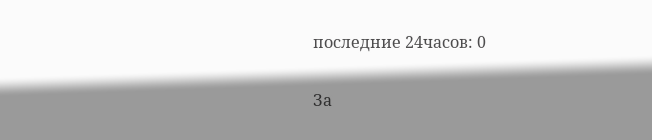последние 24часов: 0

За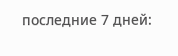последние 7 дней: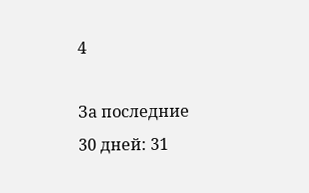4

За последние 30 дней: 31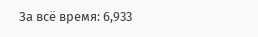За всё время: 6,933